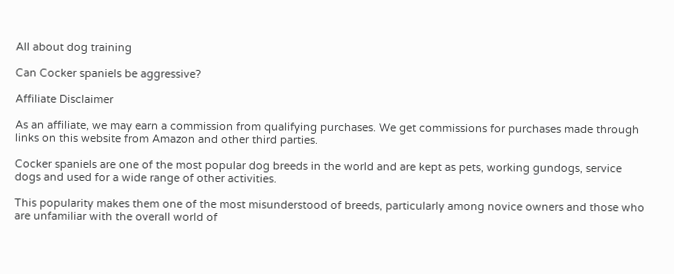All about dog training

Can Cocker spaniels be aggressive?

Affiliate Disclaimer

As an affiliate, we may earn a commission from qualifying purchases. We get commissions for purchases made through links on this website from Amazon and other third parties.

Cocker spaniels are one of the most popular dog breeds in the world and are kept as pets, working gundogs, service dogs and used for a wide range of other activities.

This popularity makes them one of the most misunderstood of breeds, particularly among novice owners and those who are unfamiliar with the overall world of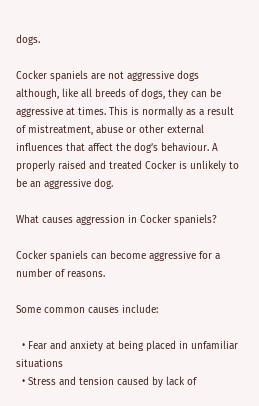dogs.

Cocker spaniels are not aggressive dogs although, like all breeds of dogs, they can be aggressive at times. This is normally as a result of mistreatment, abuse or other external influences that affect the dog’s behaviour. A properly raised and treated Cocker is unlikely to be an aggressive dog.

What causes aggression in Cocker spaniels?

Cocker spaniels can become aggressive for a number of reasons.

Some common causes include:

  • Fear and anxiety at being placed in unfamiliar situations
  • Stress and tension caused by lack of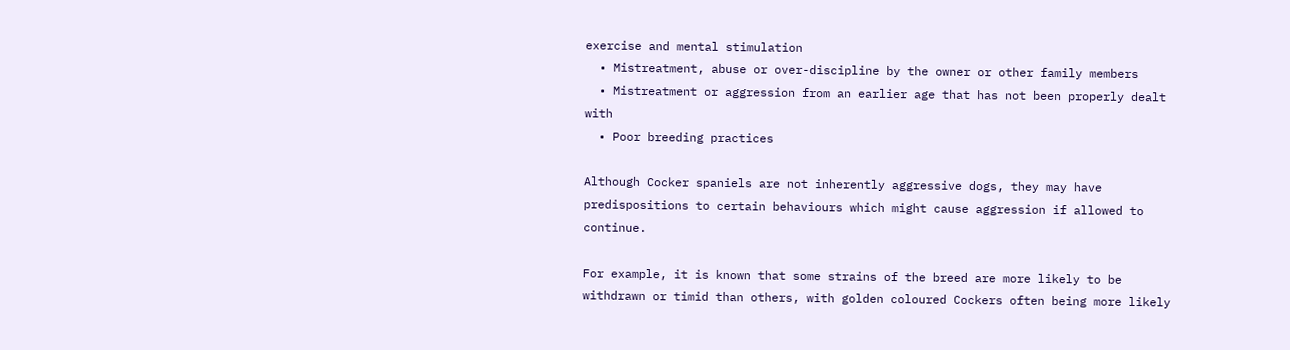exercise and mental stimulation
  • Mistreatment, abuse or over-discipline by the owner or other family members
  • Mistreatment or aggression from an earlier age that has not been properly dealt with
  • Poor breeding practices

Although Cocker spaniels are not inherently aggressive dogs, they may have predispositions to certain behaviours which might cause aggression if allowed to continue.

For example, it is known that some strains of the breed are more likely to be withdrawn or timid than others, with golden coloured Cockers often being more likely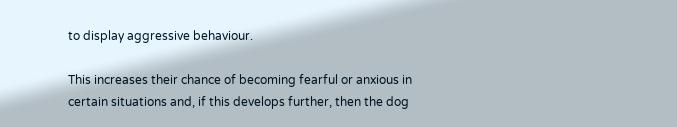to display aggressive behaviour.

This increases their chance of becoming fearful or anxious in certain situations and, if this develops further, then the dog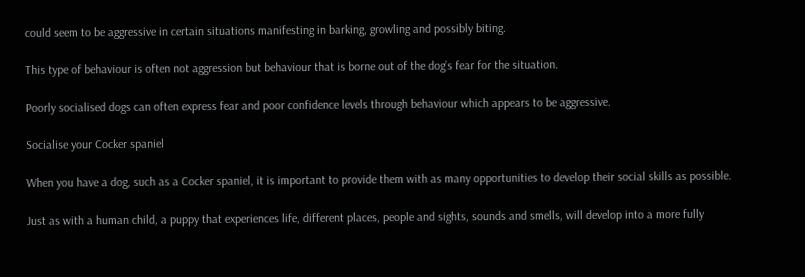could seem to be aggressive in certain situations manifesting in barking, growling and possibly biting.

This type of behaviour is often not aggression but behaviour that is borne out of the dog’s fear for the situation.

Poorly socialised dogs can often express fear and poor confidence levels through behaviour which appears to be aggressive.

Socialise your Cocker spaniel

When you have a dog, such as a Cocker spaniel, it is important to provide them with as many opportunities to develop their social skills as possible.

Just as with a human child, a puppy that experiences life, different places, people and sights, sounds and smells, will develop into a more fully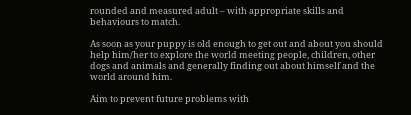rounded and measured adult – with appropriate skills and behaviours to match.

As soon as your puppy is old enough to get out and about you should help him/her to explore the world meeting people, children, other dogs and animals and generally finding out about himself and the world around him.

Aim to prevent future problems with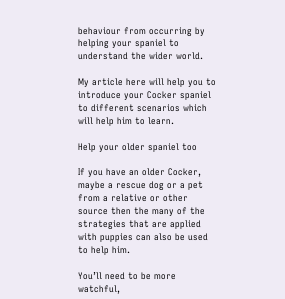behaviour from occurring by helping your spaniel to understand the wider world.

My article here will help you to introduce your Cocker spaniel to different scenarios which will help him to learn.

Help your older spaniel too

If you have an older Cocker, maybe a rescue dog or a pet from a relative or other source then the many of the strategies that are applied with puppies can also be used to help him.

You’ll need to be more watchful,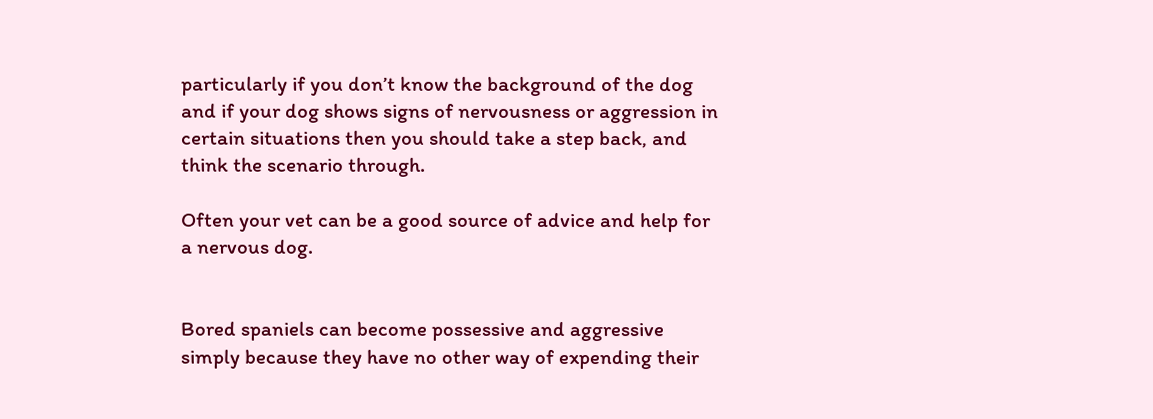particularly if you don’t know the background of the dog and if your dog shows signs of nervousness or aggression in certain situations then you should take a step back, and think the scenario through.

Often your vet can be a good source of advice and help for a nervous dog.


Bored spaniels can become possessive and aggressive simply because they have no other way of expending their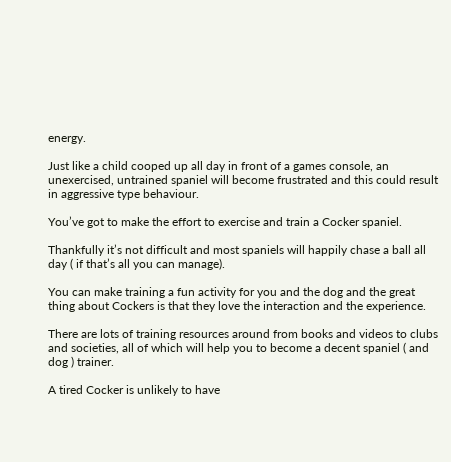energy.

Just like a child cooped up all day in front of a games console, an unexercised, untrained spaniel will become frustrated and this could result in aggressive type behaviour.

You’ve got to make the effort to exercise and train a Cocker spaniel.

Thankfully it’s not difficult and most spaniels will happily chase a ball all day ( if that’s all you can manage).

You can make training a fun activity for you and the dog and the great thing about Cockers is that they love the interaction and the experience.

There are lots of training resources around from books and videos to clubs and societies, all of which will help you to become a decent spaniel ( and dog ) trainer.

A tired Cocker is unlikely to have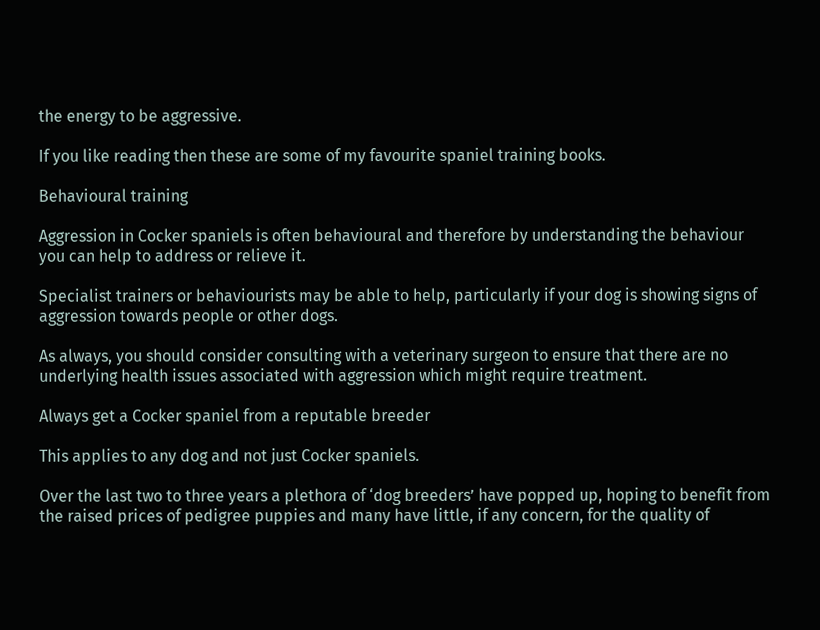the energy to be aggressive.

If you like reading then these are some of my favourite spaniel training books.

Behavioural training

Aggression in Cocker spaniels is often behavioural and therefore by understanding the behaviour you can help to address or relieve it.

Specialist trainers or behaviourists may be able to help, particularly if your dog is showing signs of aggression towards people or other dogs.

As always, you should consider consulting with a veterinary surgeon to ensure that there are no underlying health issues associated with aggression which might require treatment.

Always get a Cocker spaniel from a reputable breeder

This applies to any dog and not just Cocker spaniels.

Over the last two to three years a plethora of ‘dog breeders’ have popped up, hoping to benefit from the raised prices of pedigree puppies and many have little, if any concern, for the quality of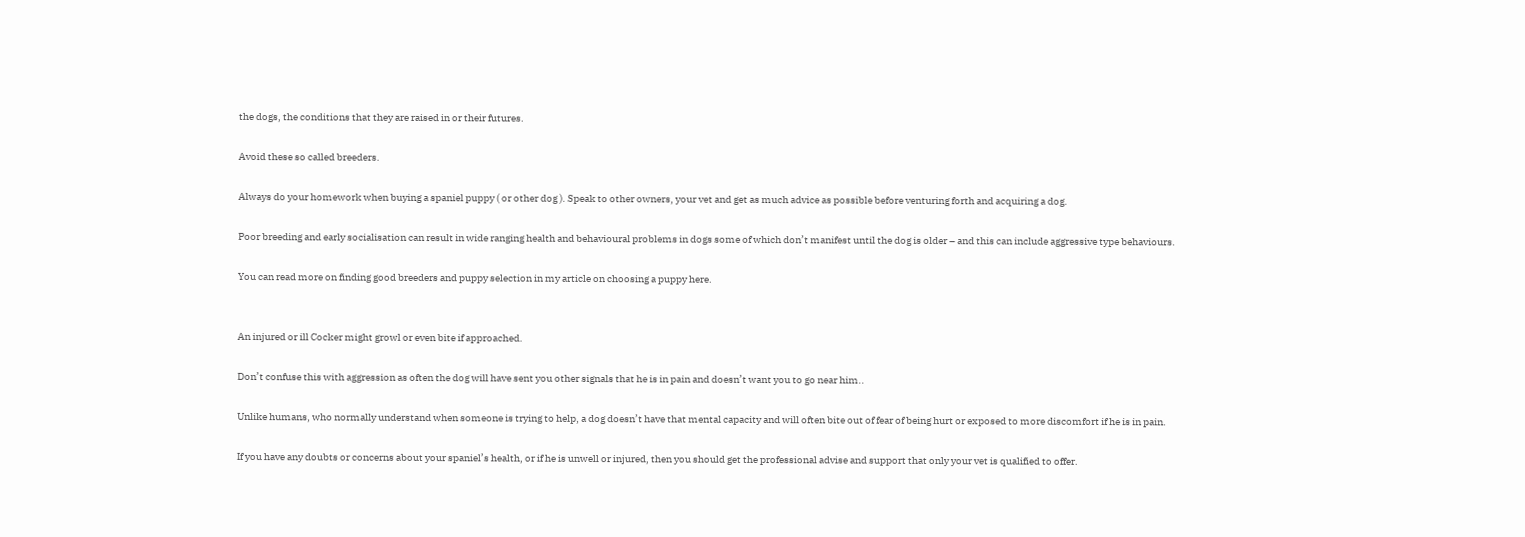the dogs, the conditions that they are raised in or their futures.

Avoid these so called breeders.

Always do your homework when buying a spaniel puppy ( or other dog ). Speak to other owners, your vet and get as much advice as possible before venturing forth and acquiring a dog.

Poor breeding and early socialisation can result in wide ranging health and behavioural problems in dogs some of which don’t manifest until the dog is older – and this can include aggressive type behaviours.

You can read more on finding good breeders and puppy selection in my article on choosing a puppy here.


An injured or ill Cocker might growl or even bite if approached.

Don’t confuse this with aggression as often the dog will have sent you other signals that he is in pain and doesn’t want you to go near him..

Unlike humans, who normally understand when someone is trying to help, a dog doesn’t have that mental capacity and will often bite out of fear of being hurt or exposed to more discomfort if he is in pain.

If you have any doubts or concerns about your spaniel’s health, or if he is unwell or injured, then you should get the professional advise and support that only your vet is qualified to offer.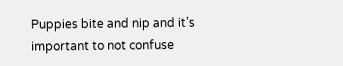Puppies bite and nip and it’s important to not confuse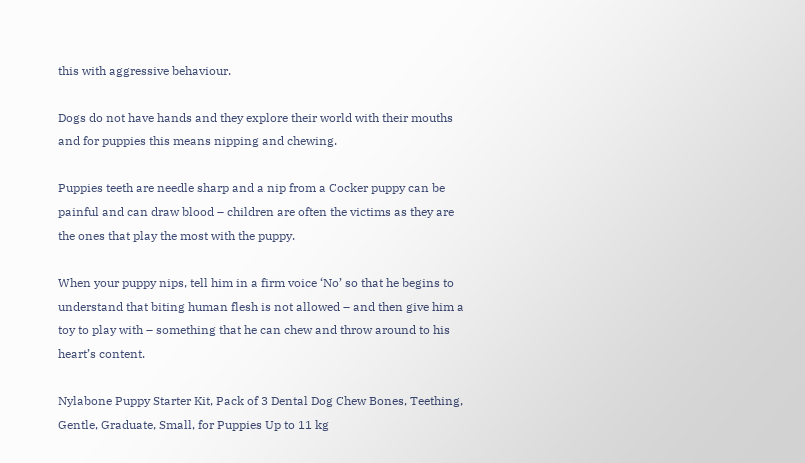this with aggressive behaviour.

Dogs do not have hands and they explore their world with their mouths and for puppies this means nipping and chewing.

Puppies teeth are needle sharp and a nip from a Cocker puppy can be painful and can draw blood – children are often the victims as they are the ones that play the most with the puppy.

When your puppy nips, tell him in a firm voice ‘No’ so that he begins to understand that biting human flesh is not allowed – and then give him a toy to play with – something that he can chew and throw around to his heart’s content.

Nylabone Puppy Starter Kit, Pack of 3 Dental Dog Chew Bones, Teething, Gentle, Graduate, Small, for Puppies Up to 11 kg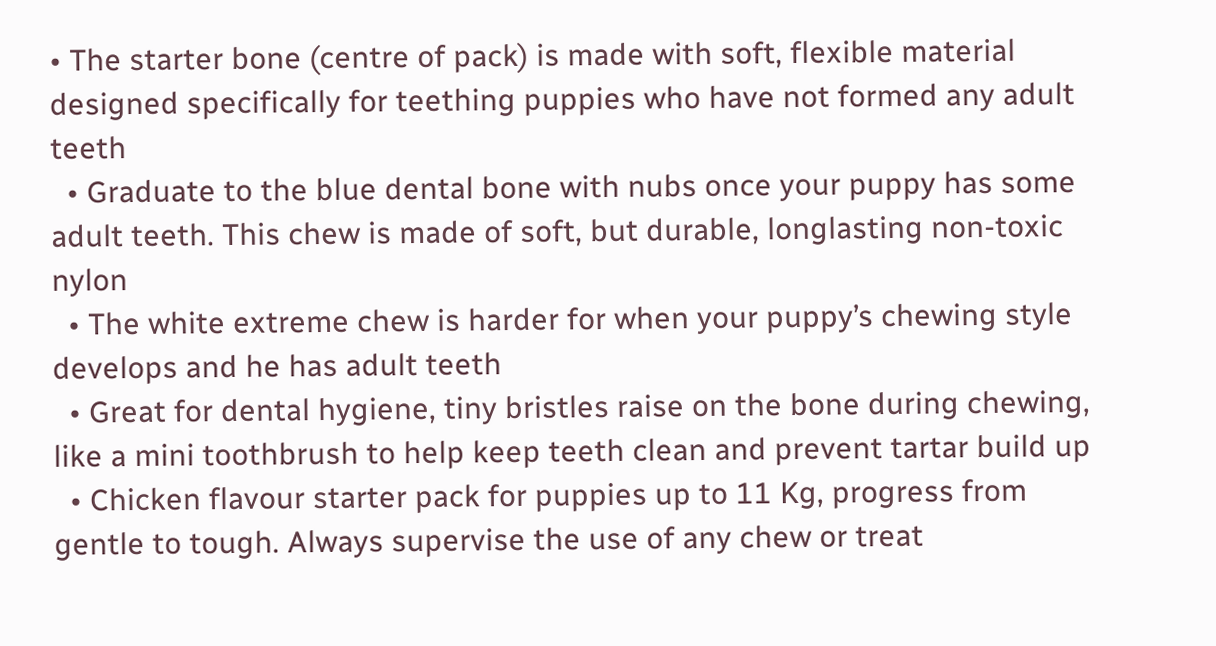• The starter bone (centre of pack) is made with soft, flexible material designed specifically for teething puppies who have not formed any adult teeth
  • Graduate to the blue dental bone with nubs once your puppy has some adult teeth. This chew is made of soft, but durable, longlasting non-toxic nylon
  • The white extreme chew is harder for when your puppy’s chewing style develops and he has adult teeth
  • Great for dental hygiene, tiny bristles raise on the bone during chewing, like a mini toothbrush to help keep teeth clean and prevent tartar build up
  • Chicken flavour starter pack for puppies up to 11 Kg, progress from gentle to tough. Always supervise the use of any chew or treat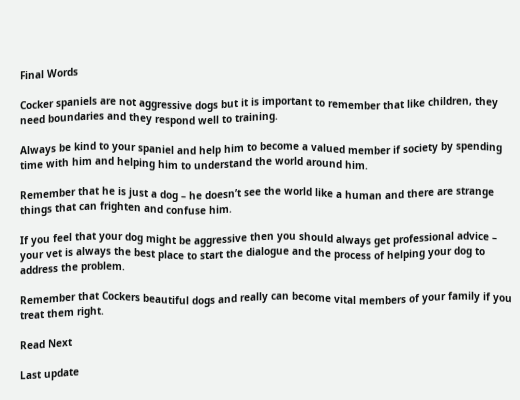Final Words

Cocker spaniels are not aggressive dogs but it is important to remember that like children, they need boundaries and they respond well to training.

Always be kind to your spaniel and help him to become a valued member if society by spending time with him and helping him to understand the world around him.

Remember that he is just a dog – he doesn’t see the world like a human and there are strange things that can frighten and confuse him.

If you feel that your dog might be aggressive then you should always get professional advice – your vet is always the best place to start the dialogue and the process of helping your dog to address the problem.

Remember that Cockers beautiful dogs and really can become vital members of your family if you treat them right.

Read Next

Last update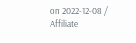on 2022-12-08 / Affiliate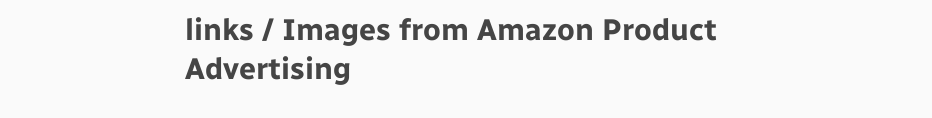links / Images from Amazon Product Advertising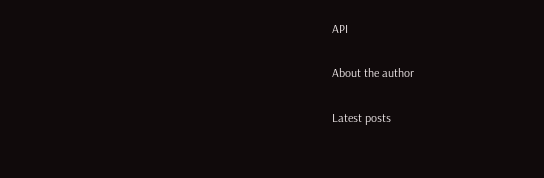API

About the author

Latest posts